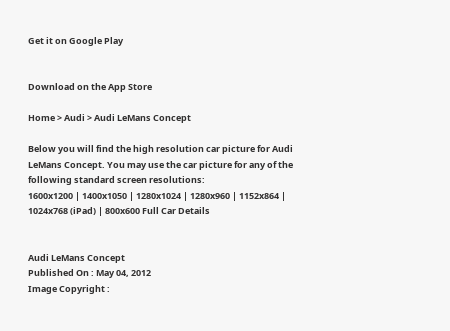Get it on Google Play


Download on the App Store

Home > Audi > Audi LeMans Concept

Below you will find the high resolution car picture for Audi LeMans Concept. You may use the car picture for any of the following standard screen resolutions:
1600x1200 | 1400x1050 | 1280x1024 | 1280x960 | 1152x864 | 1024x768 (iPad) | 800x600 Full Car Details


Audi LeMans Concept
Published On : May 04, 2012
Image Copyright :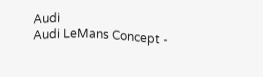Audi
Audi LeMans Concept -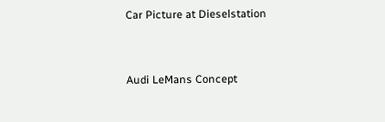Car Picture at Dieselstation


Audi LeMans Concept